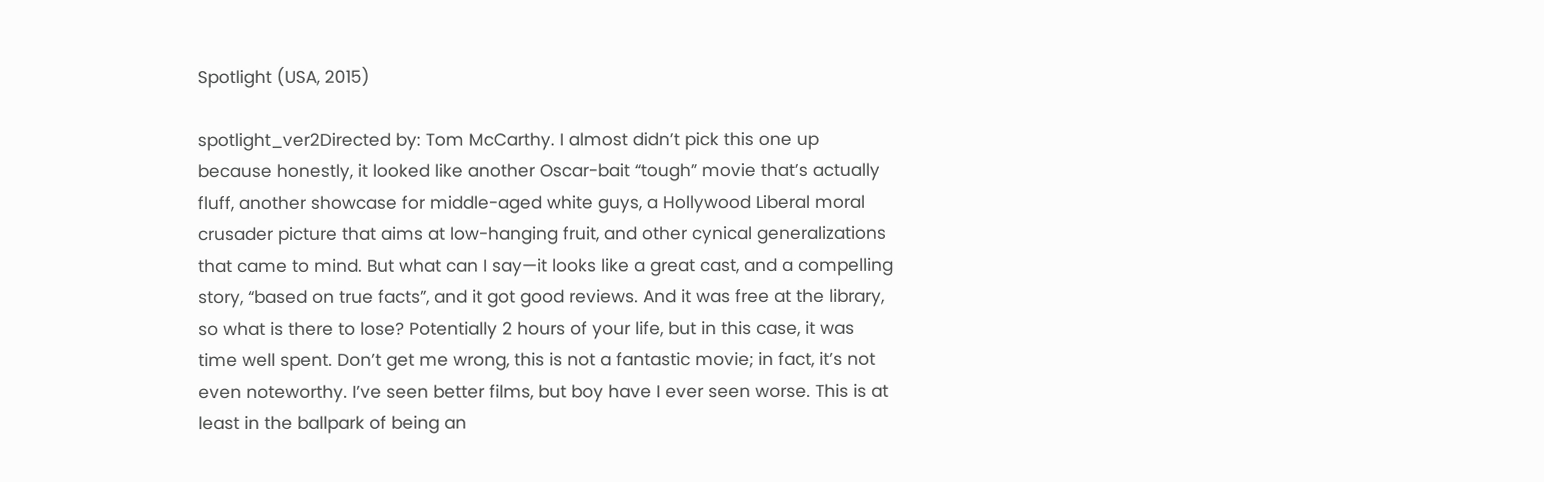Spotlight (USA, 2015)

spotlight_ver2Directed by: Tom McCarthy. I almost didn’t pick this one up because honestly, it looked like another Oscar-bait “tough” movie that’s actually fluff, another showcase for middle-aged white guys, a Hollywood Liberal moral crusader picture that aims at low-hanging fruit, and other cynical generalizations that came to mind. But what can I say—it looks like a great cast, and a compelling story, “based on true facts”, and it got good reviews. And it was free at the library, so what is there to lose? Potentially 2 hours of your life, but in this case, it was time well spent. Don’t get me wrong, this is not a fantastic movie; in fact, it’s not even noteworthy. I’ve seen better films, but boy have I ever seen worse. This is at least in the ballpark of being an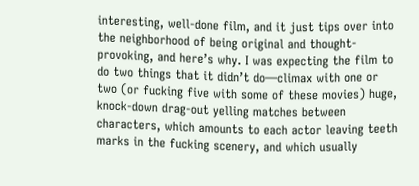interesting, well-done film, and it just tips over into the neighborhood of being original and thought-provoking, and here’s why. I was expecting the film to do two things that it didn’t do—climax with one or two (or fucking five with some of these movies) huge, knock-down drag-out yelling matches between characters, which amounts to each actor leaving teeth marks in the fucking scenery, and which usually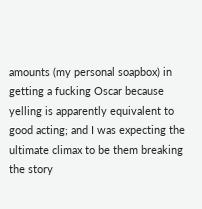amounts (my personal soapbox) in getting a fucking Oscar because yelling is apparently equivalent to good acting; and I was expecting the ultimate climax to be them breaking the story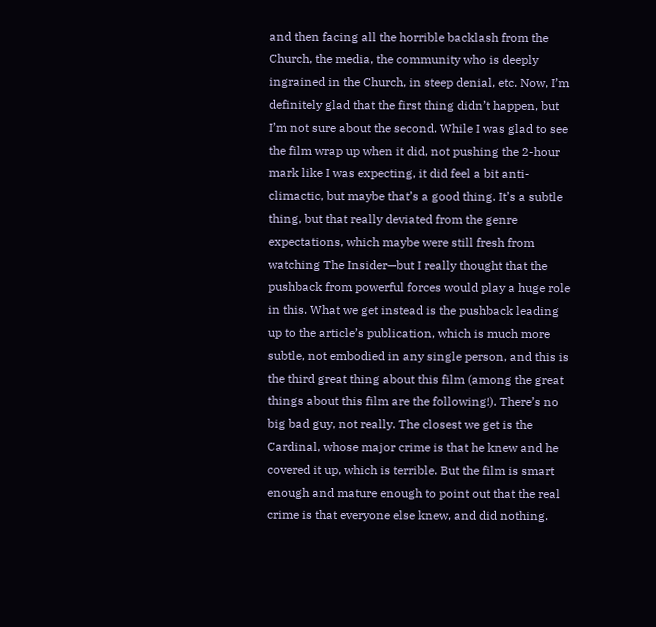and then facing all the horrible backlash from the Church, the media, the community who is deeply ingrained in the Church, in steep denial, etc. Now, I’m definitely glad that the first thing didn’t happen, but I’m not sure about the second. While I was glad to see the film wrap up when it did, not pushing the 2-hour mark like I was expecting, it did feel a bit anti-climactic, but maybe that’s a good thing. It’s a subtle thing, but that really deviated from the genre expectations, which maybe were still fresh from watching The Insider—but I really thought that the pushback from powerful forces would play a huge role in this. What we get instead is the pushback leading up to the article’s publication, which is much more subtle, not embodied in any single person, and this is the third great thing about this film (among the great things about this film are the following!). There’s no big bad guy, not really. The closest we get is the Cardinal, whose major crime is that he knew and he covered it up, which is terrible. But the film is smart enough and mature enough to point out that the real crime is that everyone else knew, and did nothing.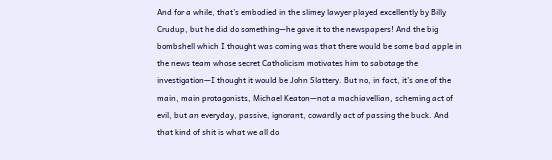And for a while, that’s embodied in the slimey lawyer played excellently by Billy Crudup, but he did do something—he gave it to the newspapers! And the big bombshell which I thought was coming was that there would be some bad apple in the news team whose secret Catholicism motivates him to sabotage the investigation—I thought it would be John Slattery. But no, in fact, it’s one of the main, main protagonists, Michael Keaton—not a machiavellian, scheming act of evil, but an everyday, passive, ignorant, cowardly act of passing the buck. And that kind of shit is what we all do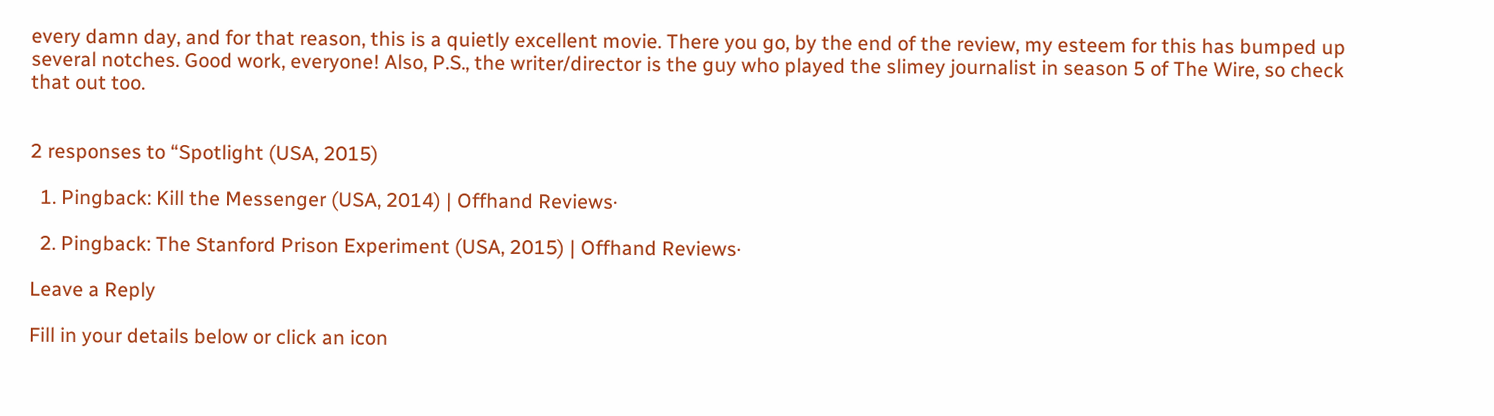every damn day, and for that reason, this is a quietly excellent movie. There you go, by the end of the review, my esteem for this has bumped up several notches. Good work, everyone! Also, P.S., the writer/director is the guy who played the slimey journalist in season 5 of The Wire, so check that out too.


2 responses to “Spotlight (USA, 2015)

  1. Pingback: Kill the Messenger (USA, 2014) | Offhand Reviews·

  2. Pingback: The Stanford Prison Experiment (USA, 2015) | Offhand Reviews·

Leave a Reply

Fill in your details below or click an icon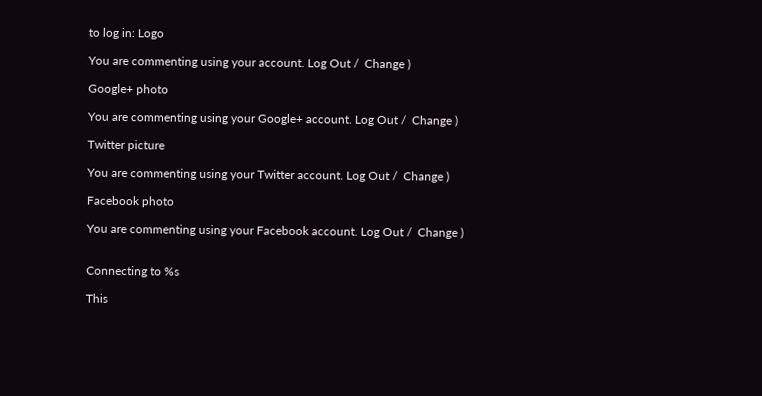to log in: Logo

You are commenting using your account. Log Out /  Change )

Google+ photo

You are commenting using your Google+ account. Log Out /  Change )

Twitter picture

You are commenting using your Twitter account. Log Out /  Change )

Facebook photo

You are commenting using your Facebook account. Log Out /  Change )


Connecting to %s

This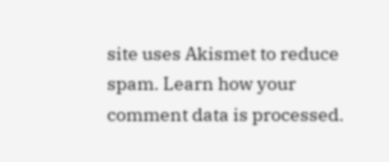site uses Akismet to reduce spam. Learn how your comment data is processed.